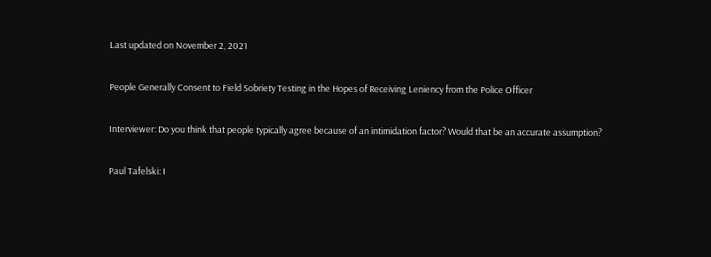Last updated on November 2, 2021

People Generally Consent to Field Sobriety Testing in the Hopes of Receiving Leniency from the Police Officer

Interviewer: Do you think that people typically agree because of an intimidation factor? Would that be an accurate assumption?

Paul Tafelski: I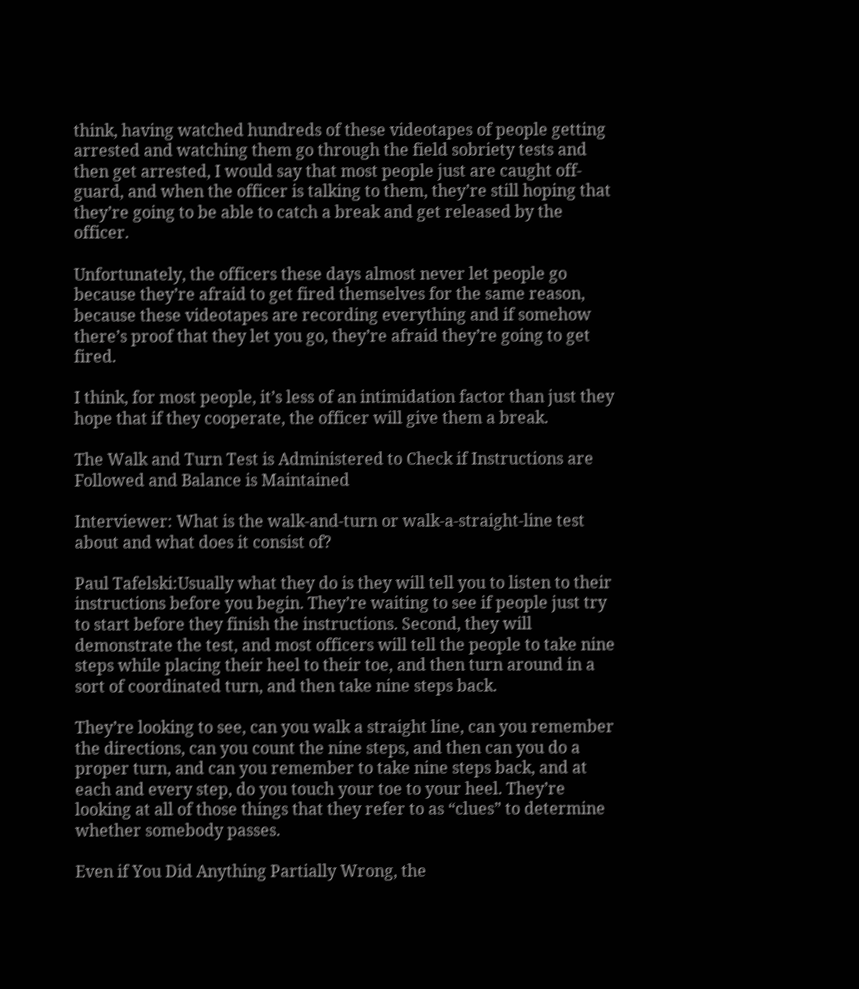think, having watched hundreds of these videotapes of people getting arrested and watching them go through the field sobriety tests and then get arrested, I would say that most people just are caught off-guard, and when the officer is talking to them, they’re still hoping that they’re going to be able to catch a break and get released by the officer.

Unfortunately, the officers these days almost never let people go because they’re afraid to get fired themselves for the same reason, because these videotapes are recording everything and if somehow there’s proof that they let you go, they’re afraid they’re going to get fired.

I think, for most people, it’s less of an intimidation factor than just they hope that if they cooperate, the officer will give them a break.

The Walk and Turn Test is Administered to Check if Instructions are Followed and Balance is Maintained

Interviewer: What is the walk-and-turn or walk-a-straight-line test about and what does it consist of?

Paul Tafelski:Usually what they do is they will tell you to listen to their instructions before you begin. They’re waiting to see if people just try to start before they finish the instructions. Second, they will demonstrate the test, and most officers will tell the people to take nine steps while placing their heel to their toe, and then turn around in a sort of coordinated turn, and then take nine steps back.

They’re looking to see, can you walk a straight line, can you remember the directions, can you count the nine steps, and then can you do a proper turn, and can you remember to take nine steps back, and at each and every step, do you touch your toe to your heel. They’re looking at all of those things that they refer to as “clues” to determine whether somebody passes.

Even if You Did Anything Partially Wrong, the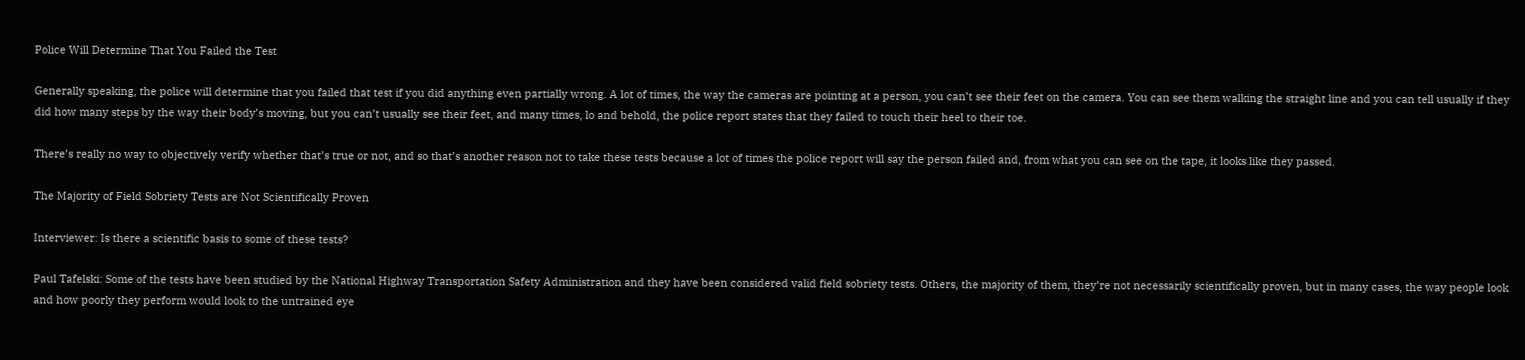Police Will Determine That You Failed the Test

Generally speaking, the police will determine that you failed that test if you did anything even partially wrong. A lot of times, the way the cameras are pointing at a person, you can’t see their feet on the camera. You can see them walking the straight line and you can tell usually if they did how many steps by the way their body’s moving, but you can’t usually see their feet, and many times, lo and behold, the police report states that they failed to touch their heel to their toe.

There’s really no way to objectively verify whether that’s true or not, and so that’s another reason not to take these tests because a lot of times the police report will say the person failed and, from what you can see on the tape, it looks like they passed.

The Majority of Field Sobriety Tests are Not Scientifically Proven

Interviewer: Is there a scientific basis to some of these tests?

Paul Tafelski: Some of the tests have been studied by the National Highway Transportation Safety Administration and they have been considered valid field sobriety tests. Others, the majority of them, they’re not necessarily scientifically proven, but in many cases, the way people look and how poorly they perform would look to the untrained eye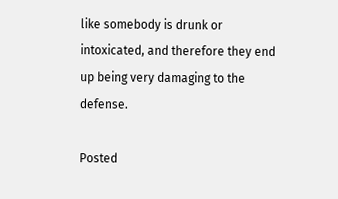like somebody is drunk or intoxicated, and therefore they end up being very damaging to the defense.

Posted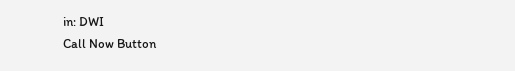in: DWI
Call Now Button